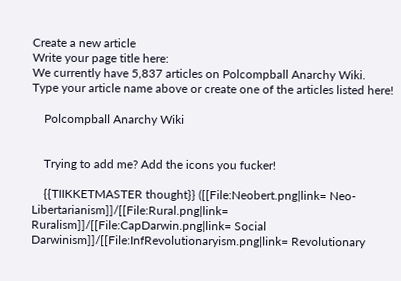Create a new article
Write your page title here:
We currently have 5,837 articles on Polcompball Anarchy Wiki. Type your article name above or create one of the articles listed here!

    Polcompball Anarchy Wiki


    Trying to add me? Add the icons you fucker!

    {{TIIKKETMASTER thought}} ([[File:Neobert.png|link= Neo-Libertarianism]]/[[File:Rural.png|link= Ruralism]]/[[File:CapDarwin.png|link= Social Darwinism]]/[[File:InfRevolutionaryism.png|link= Revolutionary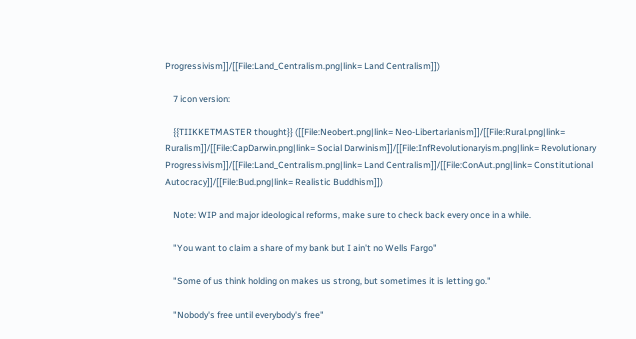Progressivism]]/[[File:Land_Centralism.png|link= Land Centralism]])

    7 icon version:

    {{TIIKKETMASTER thought}} ([[File:Neobert.png|link= Neo-Libertarianism]]/[[File:Rural.png|link= Ruralism]]/[[File:CapDarwin.png|link= Social Darwinism]]/[[File:InfRevolutionaryism.png|link= Revolutionary Progressivism]]/[[File:Land_Centralism.png|link= Land Centralism]]/[[File:ConAut.png|link= Constitutional Autocracy]]/[[File:Bud.png|link= Realistic Buddhism]])

    Note: WIP and major ideological reforms, make sure to check back every once in a while.

    "You want to claim a share of my bank but I ain't no Wells Fargo"

    "Some of us think holding on makes us strong, but sometimes it is letting go."

    "Nobody's free until everybody's free"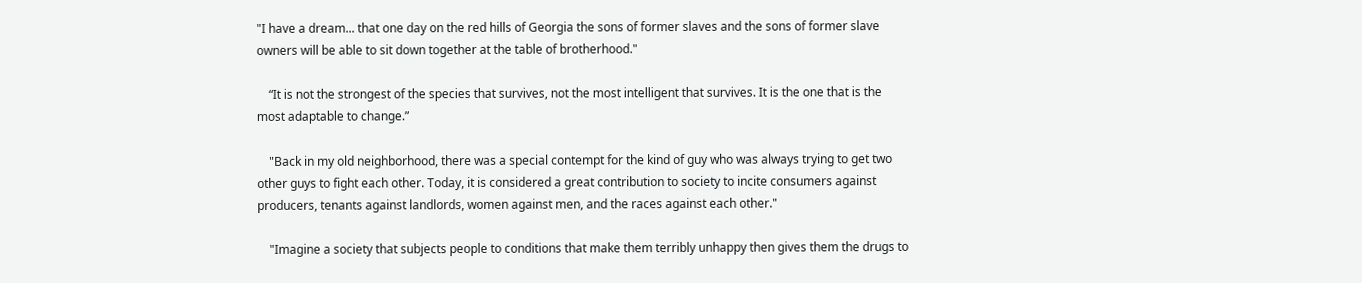"I have a dream... that one day on the red hills of Georgia the sons of former slaves and the sons of former slave owners will be able to sit down together at the table of brotherhood."

    “It is not the strongest of the species that survives, not the most intelligent that survives. It is the one that is the most adaptable to change.”

    "Back in my old neighborhood, there was a special contempt for the kind of guy who was always trying to get two other guys to fight each other. Today, it is considered a great contribution to society to incite consumers against producers, tenants against landlords, women against men, and the races against each other."

    "Imagine a society that subjects people to conditions that make them terribly unhappy then gives them the drugs to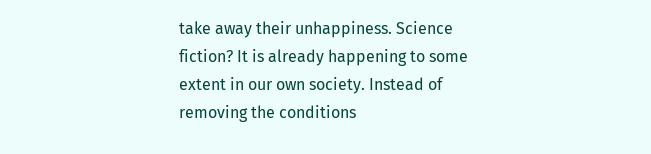take away their unhappiness. Science fiction? It is already happening to some extent in our own society. Instead of removing the conditions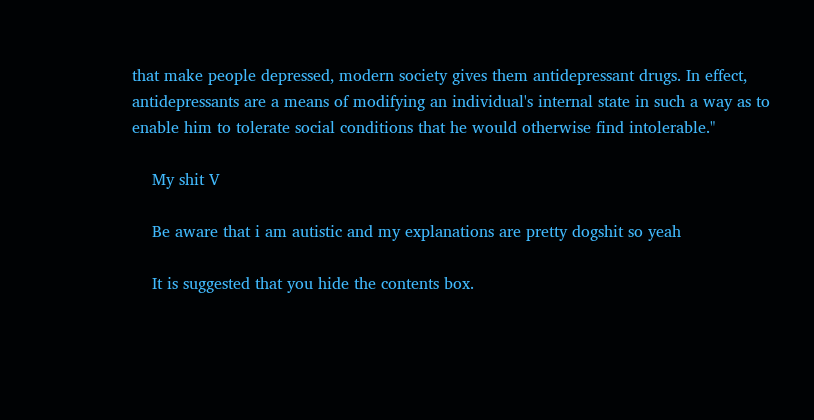that make people depressed, modern society gives them antidepressant drugs. In effect, antidepressants are a means of modifying an individual's internal state in such a way as to enable him to tolerate social conditions that he would otherwise find intolerable."

    My shit V

    Be aware that i am autistic and my explanations are pretty dogshit so yeah

    It is suggested that you hide the contents box.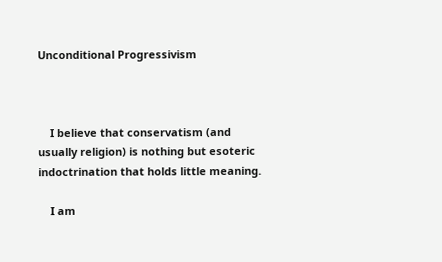Unconditional Progressivism



    I believe that conservatism (and usually religion) is nothing but esoteric indoctrination that holds little meaning.

    I am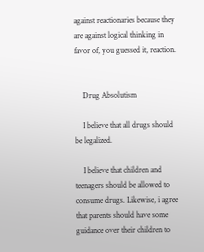against reactionaries because they are against logical thinking in favor of, you guessed it, reaction.


    Drug Absolutism

    I believe that all drugs should be legalized.

    I believe that children and teenagers should be allowed to consume drugs. Likewise, i agree that parents should have some guidance over their children to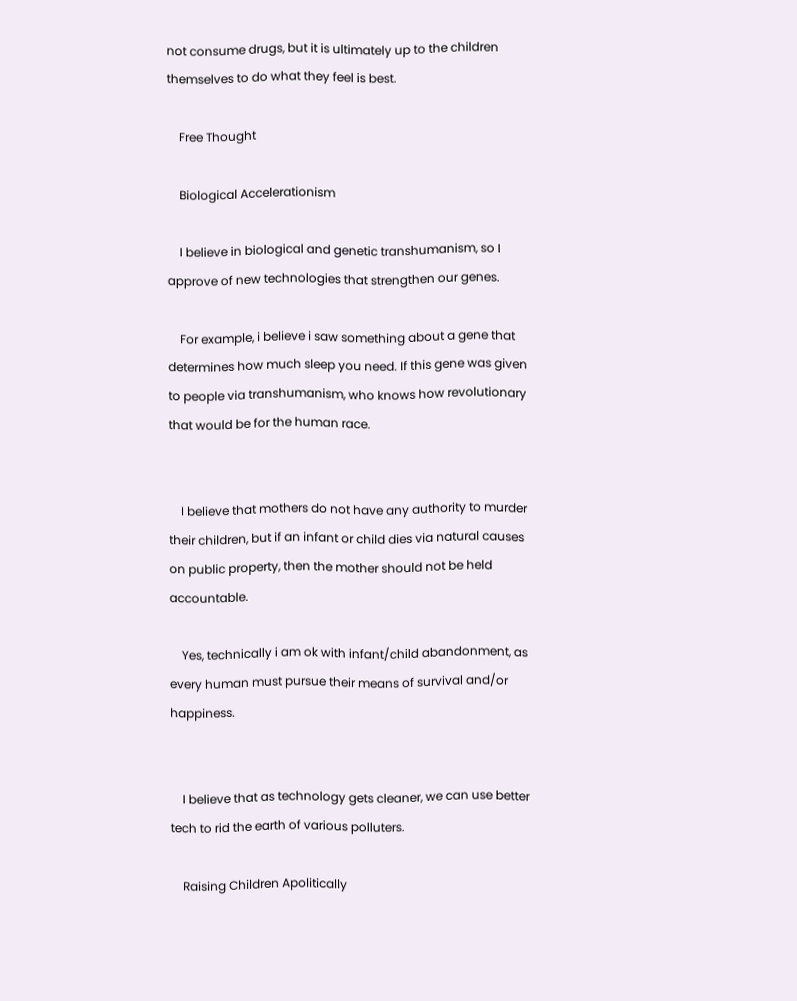not consume drugs, but it is ultimately up to the children themselves to do what they feel is best.

    Free Thought

    Biological Accelerationism

    I believe in biological and genetic transhumanism, so I approve of new technologies that strengthen our genes.

    For example, i believe i saw something about a gene that determines how much sleep you need. If this gene was given to people via transhumanism, who knows how revolutionary that would be for the human race.


    I believe that mothers do not have any authority to murder their children, but if an infant or child dies via natural causes on public property, then the mother should not be held accountable.

    Yes, technically i am ok with infant/child abandonment, as every human must pursue their means of survival and/or happiness.


    I believe that as technology gets cleaner, we can use better tech to rid the earth of various polluters.

    Raising Children Apolitically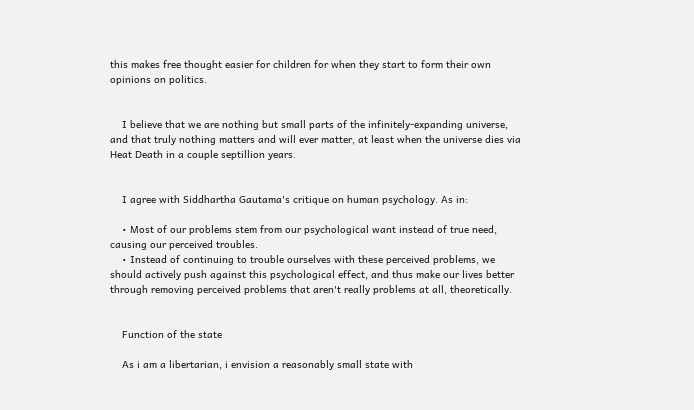this makes free thought easier for children for when they start to form their own opinions on politics.


    I believe that we are nothing but small parts of the infinitely-expanding universe, and that truly nothing matters and will ever matter, at least when the universe dies via Heat Death in a couple septillion years.


    I agree with Siddhartha Gautama's critique on human psychology. As in:

    • Most of our problems stem from our psychological want instead of true need, causing our perceived troubles.
    • Instead of continuing to trouble ourselves with these perceived problems, we should actively push against this psychological effect, and thus make our lives better through removing perceived problems that aren't really problems at all, theoretically.


    Function of the state

    As i am a libertarian, i envision a reasonably small state with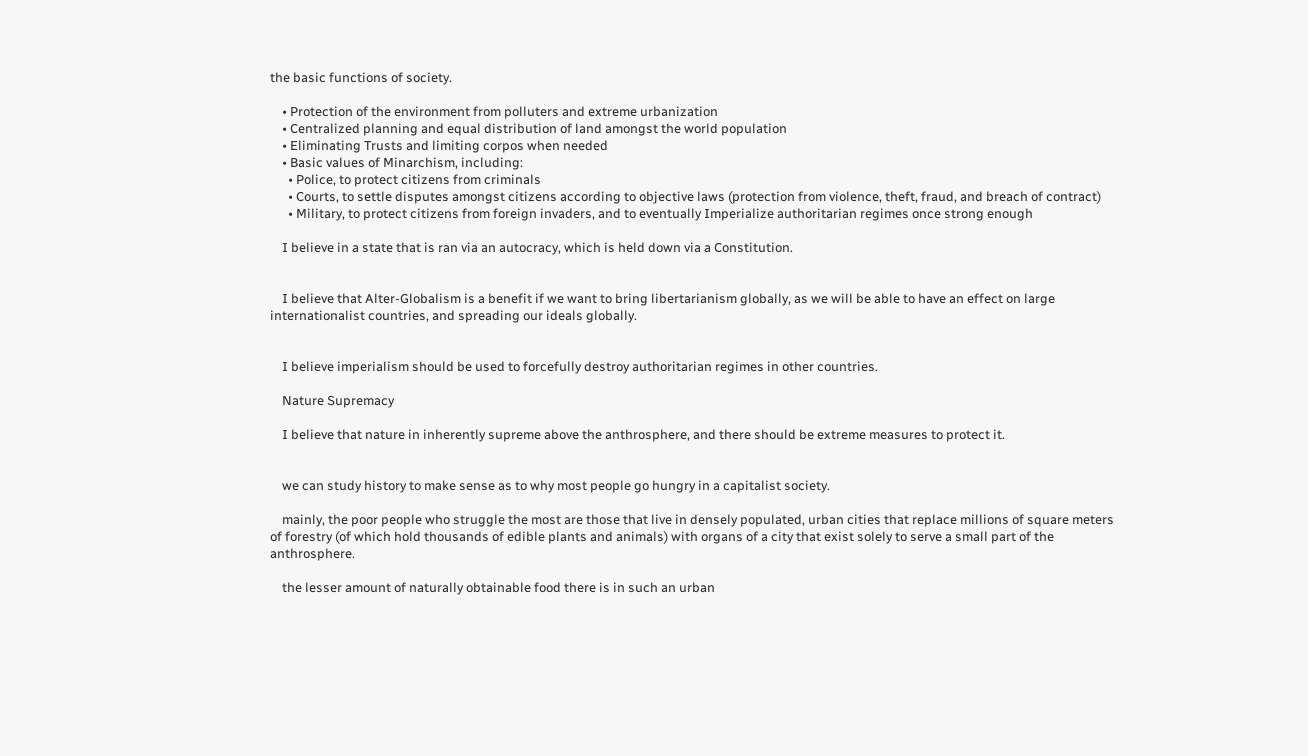the basic functions of society.

    • Protection of the environment from polluters and extreme urbanization
    • Centralized planning and equal distribution of land amongst the world population
    • Eliminating Trusts and limiting corpos when needed
    • Basic values of Minarchism, including:
      • Police, to protect citizens from criminals
      • Courts, to settle disputes amongst citizens according to objective laws (protection from violence, theft, fraud, and breach of contract)
      • Military, to protect citizens from foreign invaders, and to eventually Imperialize authoritarian regimes once strong enough

    I believe in a state that is ran via an autocracy, which is held down via a Constitution.


    I believe that Alter-Globalism is a benefit if we want to bring libertarianism globally, as we will be able to have an effect on large internationalist countries, and spreading our ideals globally.


    I believe imperialism should be used to forcefully destroy authoritarian regimes in other countries.

    Nature Supremacy

    I believe that nature in inherently supreme above the anthrosphere, and there should be extreme measures to protect it.


    we can study history to make sense as to why most people go hungry in a capitalist society.

    mainly, the poor people who struggle the most are those that live in densely populated, urban cities that replace millions of square meters of forestry (of which hold thousands of edible plants and animals) with organs of a city that exist solely to serve a small part of the anthrosphere.

    the lesser amount of naturally obtainable food there is in such an urban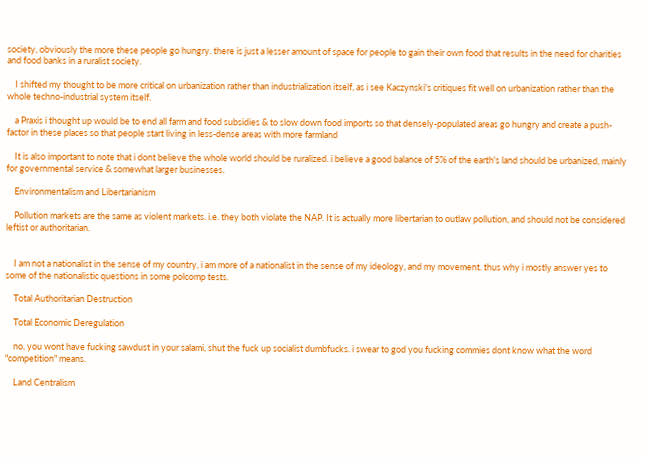society, obviously the more these people go hungry. there is just a lesser amount of space for people to gain their own food that results in the need for charities and food banks in a ruralist society.

    I shifted my thought to be more critical on urbanization rather than industrialization itself, as i see Kaczynski's critiques fit well on urbanization rather than the whole techno-industrial system itself.

    a Praxis i thought up would be to end all farm and food subsidies & to slow down food imports so that densely-populated areas go hungry and create a push-factor in these places so that people start living in less-dense areas with more farmland

    It is also important to note that i dont believe the whole world should be ruralized. i believe a good balance of 5% of the earth's land should be urbanized, mainly for governmental service & somewhat larger businesses.

    Environmentalism and Libertarianism

    Pollution markets are the same as violent markets. i.e. they both violate the NAP. It is actually more libertarian to outlaw pollution, and should not be considered leftist or authoritarian.


    I am not a nationalist in the sense of my country, i am more of a nationalist in the sense of my ideology, and my movement. thus why i mostly answer yes to some of the nationalistic questions in some polcomp tests.

    Total Authoritarian Destruction

    Total Economic Deregulation

    no, you wont have fucking sawdust in your salami, shut the fuck up socialist dumbfucks. i swear to god you fucking commies dont know what the word "competition" means.

    Land Centralism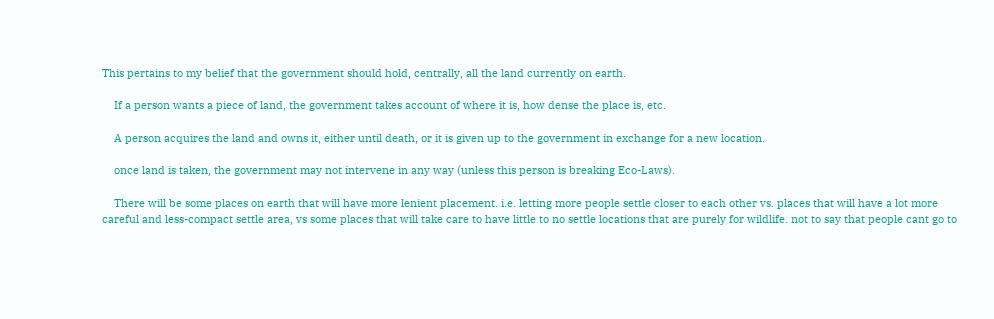This pertains to my belief that the government should hold, centrally, all the land currently on earth.

    If a person wants a piece of land, the government takes account of where it is, how dense the place is, etc.

    A person acquires the land and owns it, either until death, or it is given up to the government in exchange for a new location.

    once land is taken, the government may not intervene in any way (unless this person is breaking Eco-Laws).

    There will be some places on earth that will have more lenient placement. i.e. letting more people settle closer to each other vs. places that will have a lot more careful and less-compact settle area, vs some places that will take care to have little to no settle locations that are purely for wildlife. not to say that people cant go to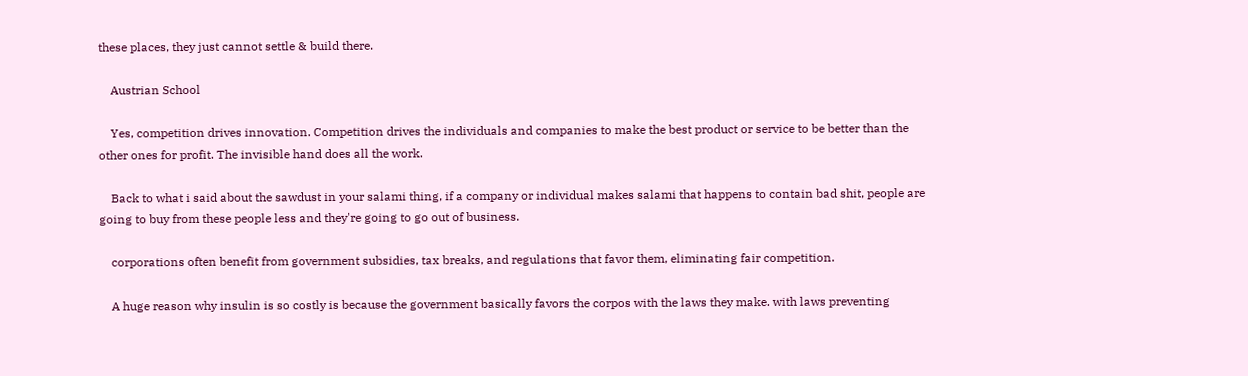these places, they just cannot settle & build there.

    Austrian School

    Yes, competition drives innovation. Competition drives the individuals and companies to make the best product or service to be better than the other ones for profit. The invisible hand does all the work.

    Back to what i said about the sawdust in your salami thing, if a company or individual makes salami that happens to contain bad shit, people are going to buy from these people less and they're going to go out of business.

    corporations often benefit from government subsidies, tax breaks, and regulations that favor them, eliminating fair competition.

    A huge reason why insulin is so costly is because the government basically favors the corpos with the laws they make. with laws preventing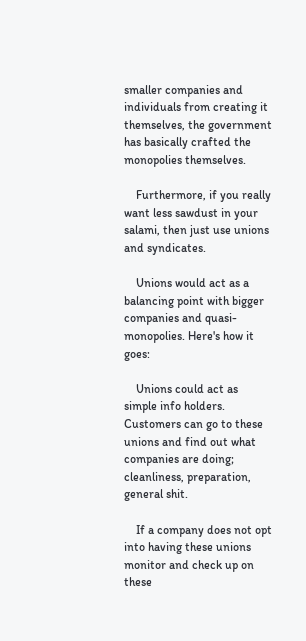smaller companies and individuals from creating it themselves, the government has basically crafted the monopolies themselves.

    Furthermore, if you really want less sawdust in your salami, then just use unions and syndicates.

    Unions would act as a balancing point with bigger companies and quasi-monopolies. Here's how it goes:

    Unions could act as simple info holders. Customers can go to these unions and find out what companies are doing; cleanliness, preparation, general shit.

    If a company does not opt into having these unions monitor and check up on these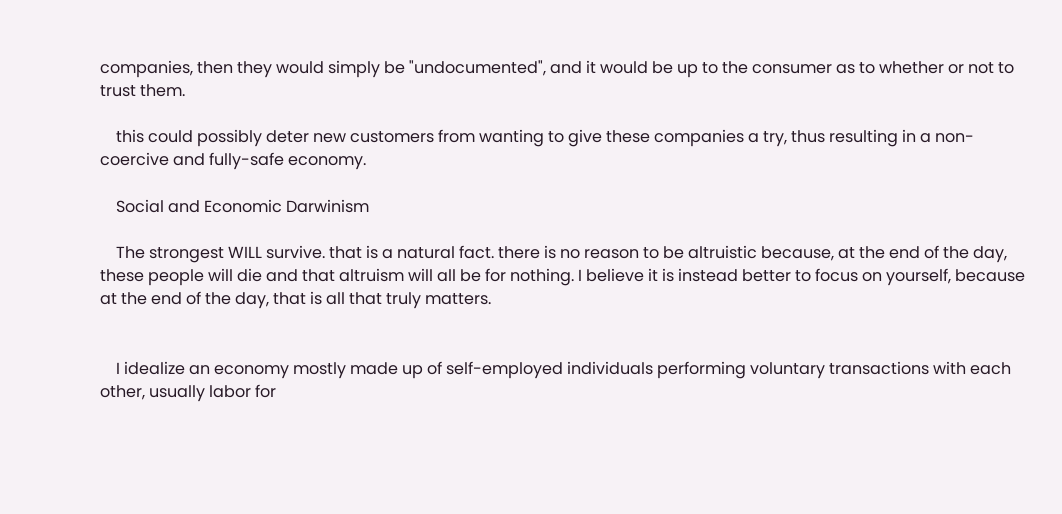companies, then they would simply be "undocumented", and it would be up to the consumer as to whether or not to trust them.

    this could possibly deter new customers from wanting to give these companies a try, thus resulting in a non-coercive and fully-safe economy.

    Social and Economic Darwinism

    The strongest WILL survive. that is a natural fact. there is no reason to be altruistic because, at the end of the day, these people will die and that altruism will all be for nothing. I believe it is instead better to focus on yourself, because at the end of the day, that is all that truly matters.


    I idealize an economy mostly made up of self-employed individuals performing voluntary transactions with each other, usually labor for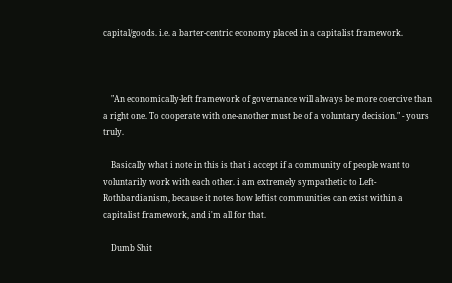capital/goods. i.e. a barter-centric economy placed in a capitalist framework.



    "An economically-left framework of governance will always be more coercive than a right one. To cooperate with one-another must be of a voluntary decision." - yours truly.

    Basically what i note in this is that i accept if a community of people want to voluntarily work with each other. i am extremely sympathetic to Left-Rothbardianism, because it notes how leftist communities can exist within a capitalist framework, and i'm all for that.

    Dumb Shit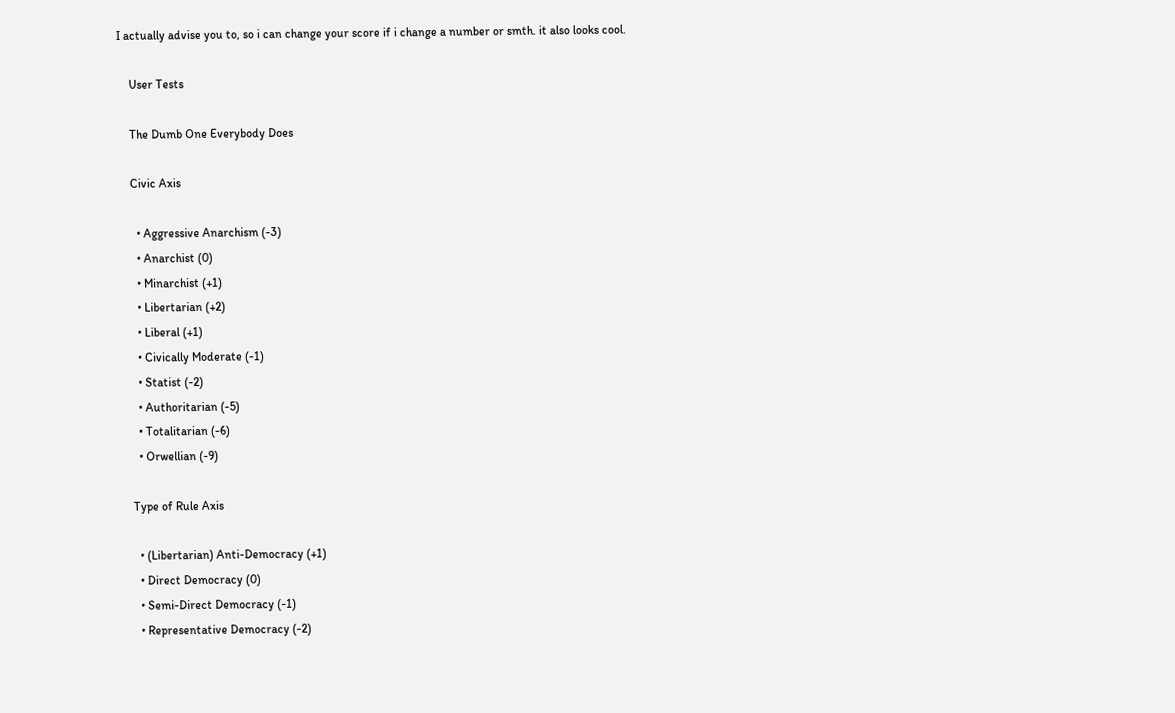I actually advise you to, so i can change your score if i change a number or smth. it also looks cool.

    User Tests

    The Dumb One Everybody Does

    Civic Axis

      • Aggressive Anarchism (-3)
      • Anarchist (0)
      • Minarchist (+1)
      • Libertarian (+2)
      • Liberal (+1)
      • Civically Moderate (-1)
      • Statist (-2)
      • Authoritarian (-5)
      • Totalitarian (-6)
      • Orwellian (-9)

    Type of Rule Axis

      • (Libertarian) Anti-Democracy (+1)
      • Direct Democracy (0)
      • Semi-Direct Democracy (-1)
      • Representative Democracy (-2)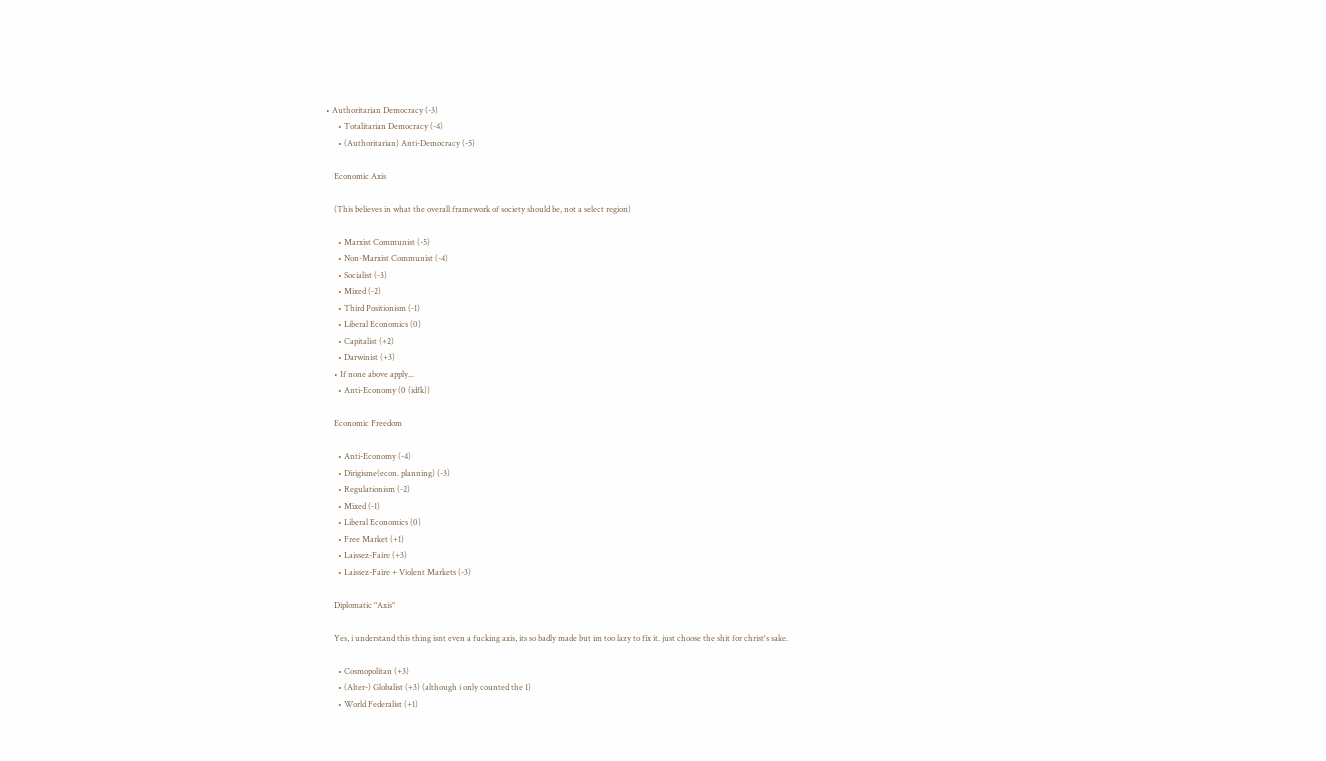• Authoritarian Democracy (-3)
      • Totalitarian Democracy (-4)
      • (Authoritarian) Anti-Democracy (-5)

    Economic Axis

    (This believes in what the overall framework of society should be, not a select region)

      • Marxist Communist (-5)
      • Non-Marxist Communist (-4)
      • Socialist (-3)
      • Mixed (-2)
      • Third Positionism (-1)
      • Liberal Economics (0)
      • Capitalist (+2)
      • Darwinist (+3)
    • If none above apply...
      • Anti-Economy (0 (idfk))

    Economic Freedom

      • Anti-Economy (-4)
      • Dirigisme(econ. planning) (-3)
      • Regulationism (-2)
      • Mixed (-1)
      • Liberal Economics (0)
      • Free Market (+1)
      • Laissez-Faire (+3)
      • Laissez-Faire + Violent Markets (-3)

    Diplomatic "Axis"

    Yes, i understand this thing isnt even a fucking axis, its so badly made but im too lazy to fix it. just choose the shit for christ's sake.

      • Cosmopolitan (+3)
      • (Alter-) Globalist (+3) (although i only counted the 1)
      • World Federalist (+1)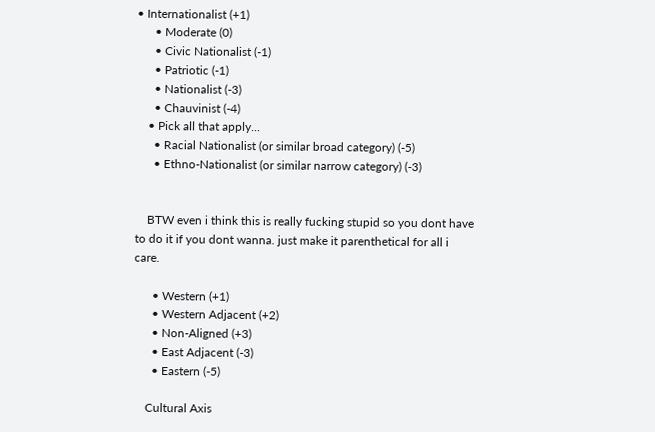• Internationalist (+1)
      • Moderate (0)
      • Civic Nationalist (-1)
      • Patriotic (-1)
      • Nationalist (-3)
      • Chauvinist (-4)
    • Pick all that apply...
      • Racial Nationalist (or similar broad category) (-5)
      • Ethno-Nationalist (or similar narrow category) (-3)


    BTW even i think this is really fucking stupid so you dont have to do it if you dont wanna. just make it parenthetical for all i care.

      • Western (+1)
      • Western Adjacent (+2)
      • Non-Aligned (+3)
      • East Adjacent (-3)
      • Eastern (-5)

    Cultural Axis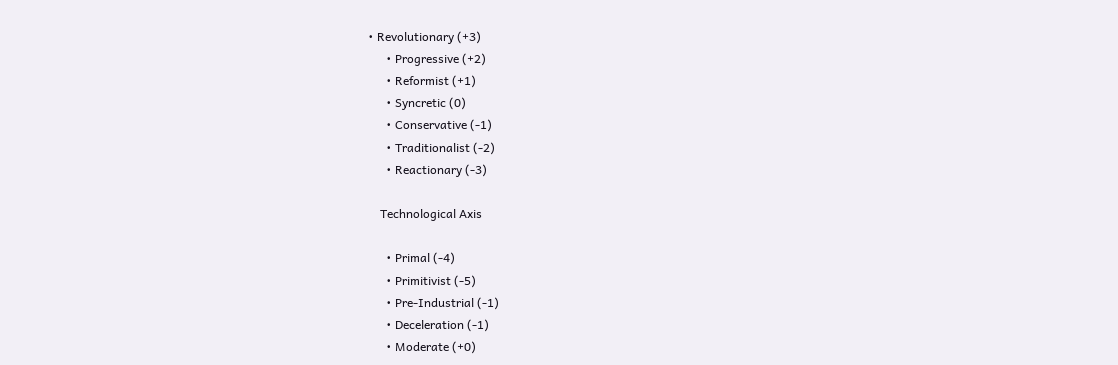• Revolutionary (+3)
      • Progressive (+2)
      • Reformist (+1)
      • Syncretic (0)
      • Conservative (-1)
      • Traditionalist (-2)
      • Reactionary (-3)

    Technological Axis

      • Primal (-4)
      • Primitivist (-5)
      • Pre-Industrial (-1)
      • Deceleration (-1)
      • Moderate (+0)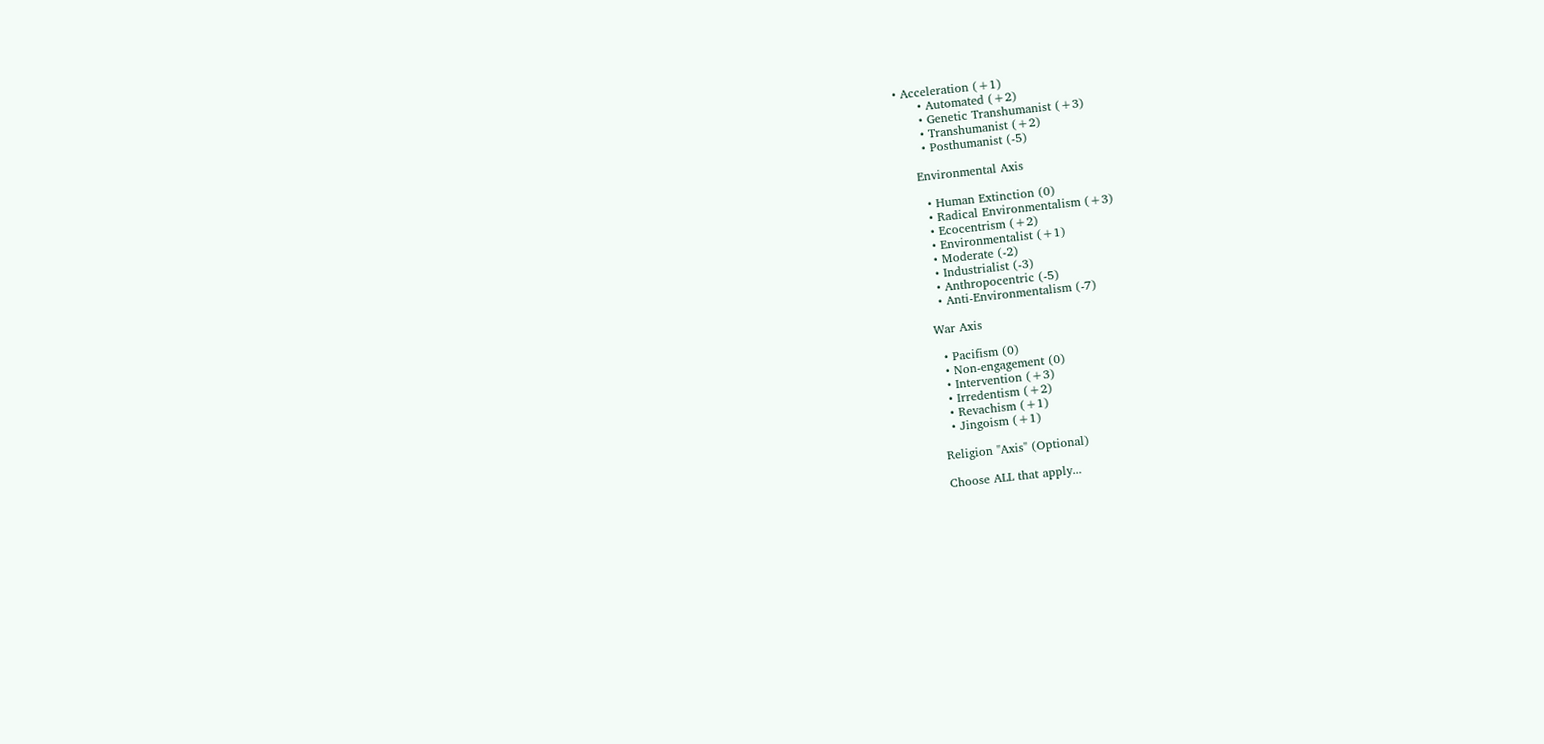• Acceleration (+1)
      • Automated (+2)
      • Genetic Transhumanist (+3)
      • Transhumanist (+2)
      • Posthumanist (-5)

    Environmental Axis

      • Human Extinction (0)
      • Radical Environmentalism (+3)
      • Ecocentrism (+2)
      • Environmentalist (+1)
      • Moderate (-2)
      • Industrialist (-3)
      • Anthropocentric (-5)
      • Anti-Environmentalism (-7)

    War Axis

      • Pacifism (0)
      • Non-engagement (0)
      • Intervention (+3)
      • Irredentism (+2)
      • Revachism (+1)
      • Jingoism (+1)

    Religion "Axis" (Optional)

    Choose ALL that apply...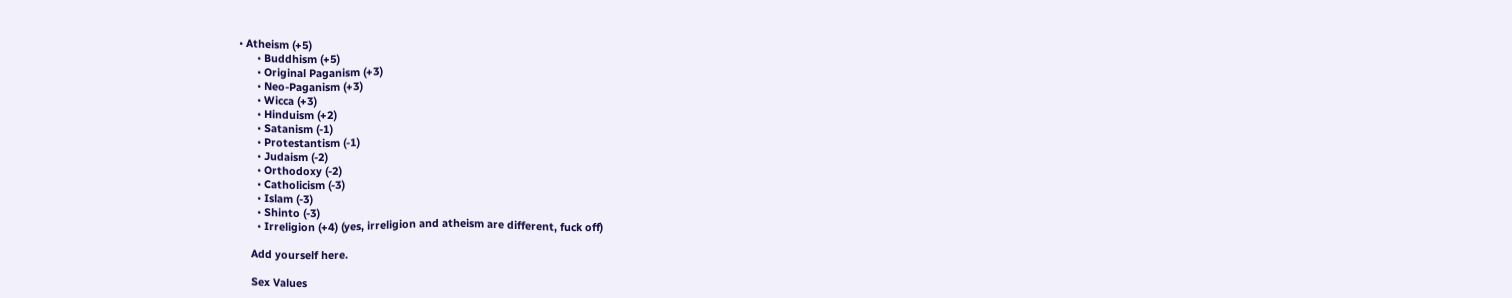• Atheism (+5)
      • Buddhism (+5)
      • Original Paganism (+3)
      • Neo-Paganism (+3)
      • Wicca (+3)
      • Hinduism (+2)
      • Satanism (-1)
      • Protestantism (-1)
      • Judaism (-2)
      • Orthodoxy (-2)
      • Catholicism (-3)
      • Islam (-3)
      • Shinto (-3)
      • Irreligion (+4) (yes, irreligion and atheism are different, fuck off)

    Add yourself here.

    Sex Values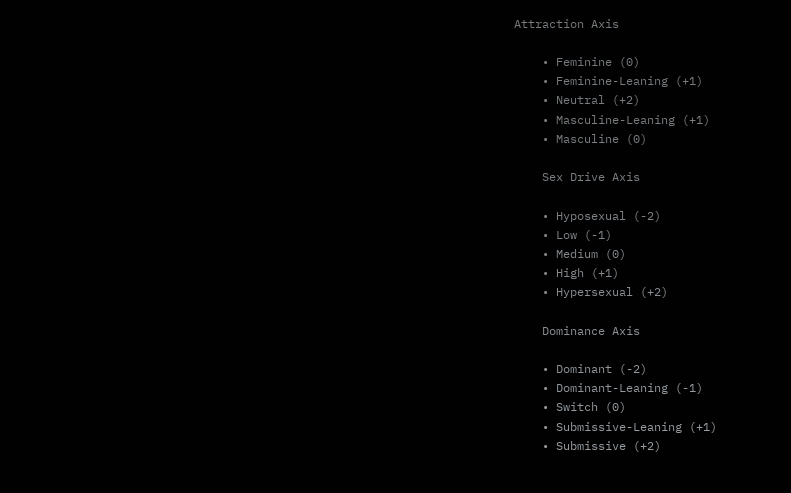Attraction Axis

    • Feminine (0)
    • Feminine-Leaning (+1)
    • Neutral (+2)
    • Masculine-Leaning (+1)
    • Masculine (0)

    Sex Drive Axis

    • Hyposexual (-2)
    • Low (-1)
    • Medium (0)
    • High (+1)
    • Hypersexual (+2)

    Dominance Axis

    • Dominant (-2)
    • Dominant-Leaning (-1)
    • Switch (0)
    • Submissive-Leaning (+1)
    • Submissive (+2)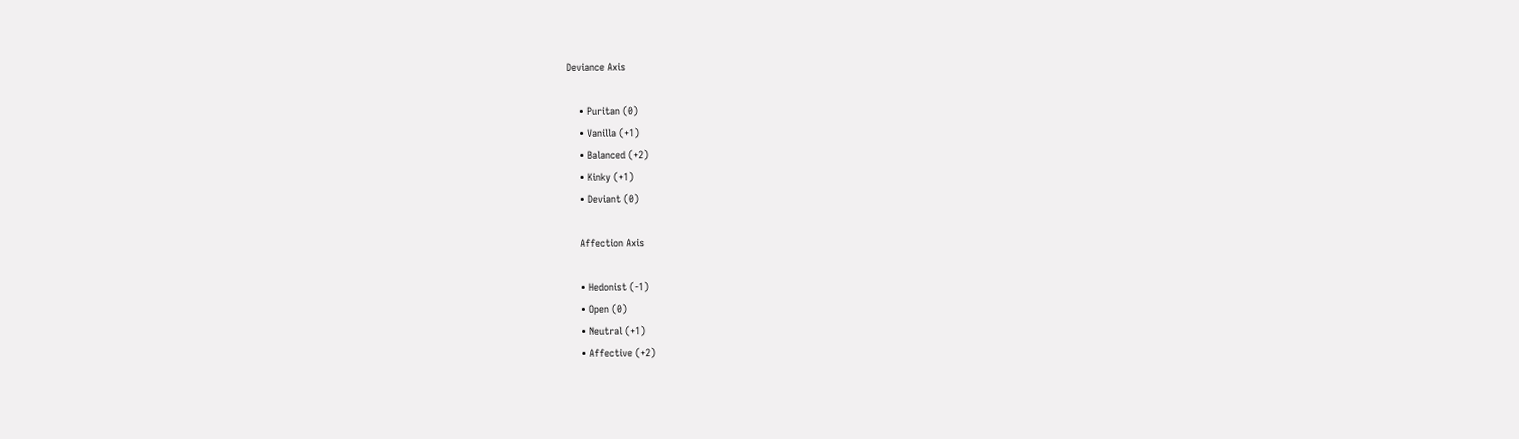Deviance Axis

    • Puritan (0)
    • Vanilla (+1)
    • Balanced (+2)
    • Kinky (+1)
    • Deviant (0)

    Affection Axis

    • Hedonist (-1)
    • Open (0)
    • Neutral (+1)
    • Affective (+2)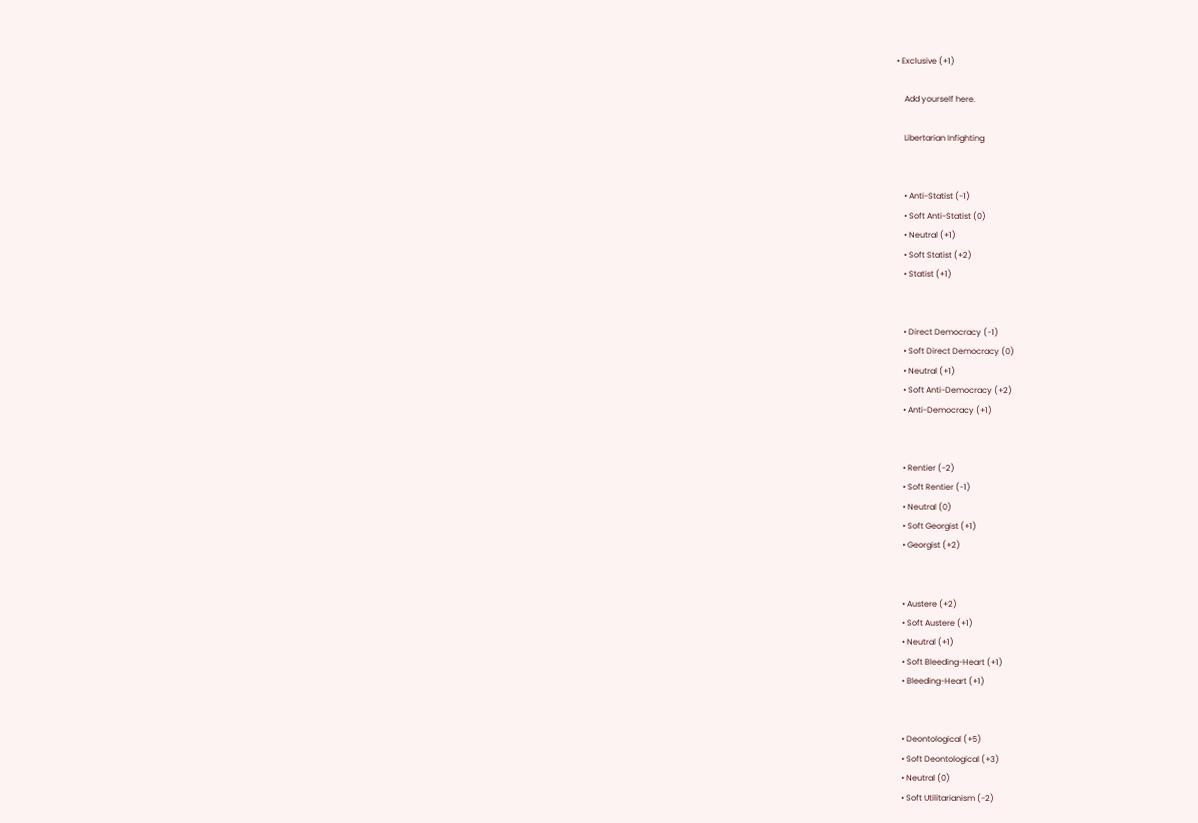• Exclusive (+1)

    Add yourself here.

    Libertarian Infighting


    • Anti-Statist (-1)
    • Soft Anti-Statist (0)
    • Neutral (+1)
    • Soft Statist (+2)
    • Statist (+1)


    • Direct Democracy (-1)
    • Soft Direct Democracy (0)
    • Neutral (+1)
    • Soft Anti-Democracy (+2)
    • Anti-Democracy (+1)


    • Rentier (-2)
    • Soft Rentier (-1)
    • Neutral (0)
    • Soft Georgist (+1)
    • Georgist (+2)


    • Austere (+2)
    • Soft Austere (+1)
    • Neutral (+1)
    • Soft Bleeding-Heart (+1)
    • Bleeding-Heart (+1)


    • Deontological (+5)
    • Soft Deontological (+3)
    • Neutral (0)
    • Soft Utilitarianism (-2)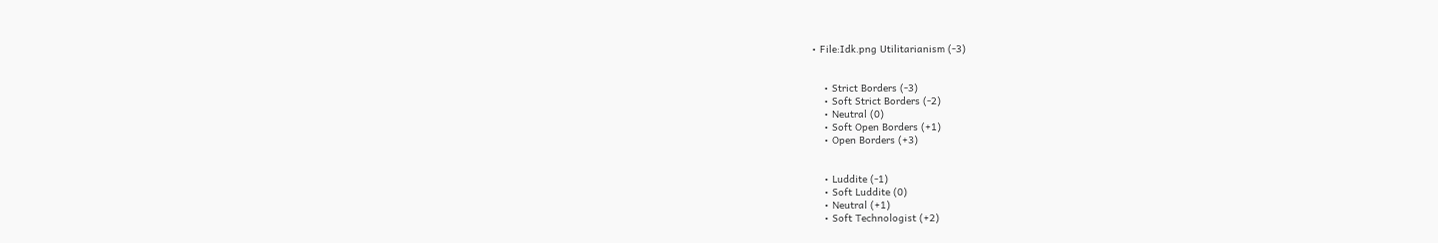• File:Idk.png Utilitarianism (-3)


    • Strict Borders (-3)
    • Soft Strict Borders (-2)
    • Neutral (0)
    • Soft Open Borders (+1)
    • Open Borders (+3)


    • Luddite (-1)
    • Soft Luddite (0)
    • Neutral (+1)
    • Soft Technologist (+2)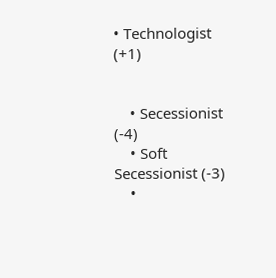• Technologist (+1)


    • Secessionist (-4)
    • Soft Secessionist (-3)
    •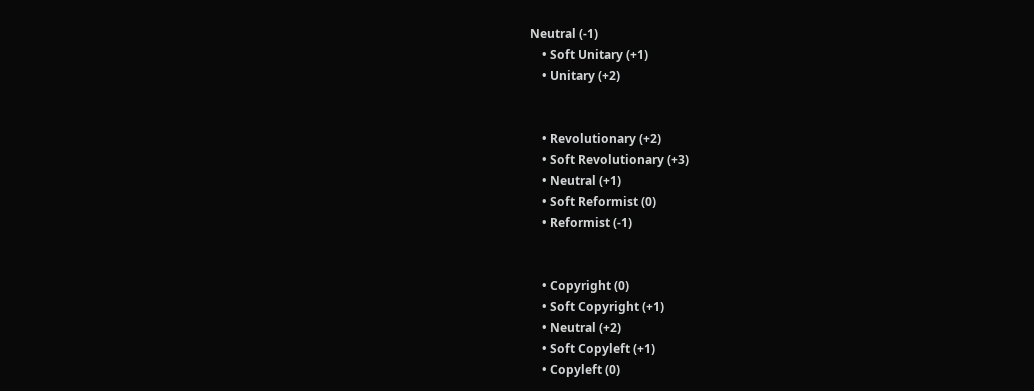Neutral (-1)
    • Soft Unitary (+1)
    • Unitary (+2)


    • Revolutionary (+2)
    • Soft Revolutionary (+3)
    • Neutral (+1)
    • Soft Reformist (0)
    • Reformist (-1)


    • Copyright (0)
    • Soft Copyright (+1)
    • Neutral (+2)
    • Soft Copyleft (+1)
    • Copyleft (0)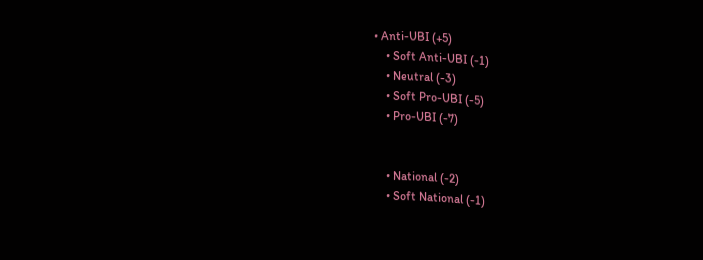• Anti-UBI (+5)
    • Soft Anti-UBI (-1)
    • Neutral (-3)
    • Soft Pro-UBI (-5)
    • Pro-UBI (-7)


    • National (-2)
    • Soft National (-1)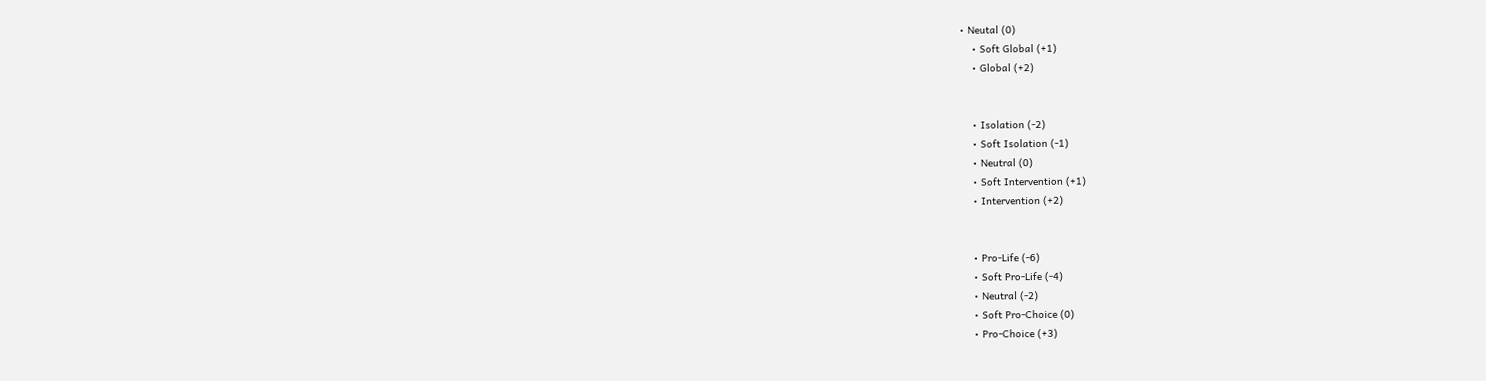• Neutal (0)
    • Soft Global (+1)
    • Global (+2)


    • Isolation (-2)
    • Soft Isolation (-1)
    • Neutral (0)
    • Soft Intervention (+1)
    • Intervention (+2)


    • Pro-Life (-6)
    • Soft Pro-Life (-4)
    • Neutral (-2)
    • Soft Pro-Choice (0)
    • Pro-Choice (+3)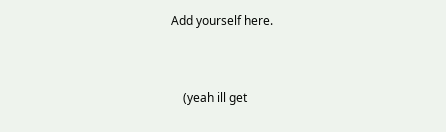Add yourself here.


    (yeah ill get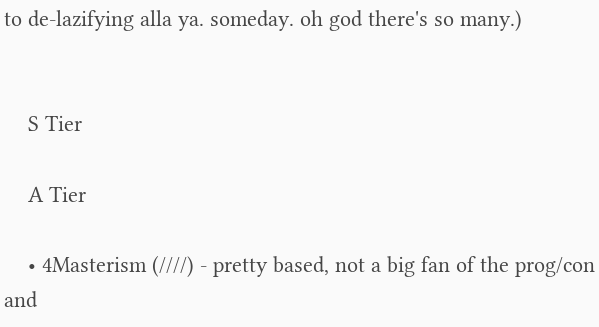to de-lazifying alla ya. someday. oh god there's so many.)


    S Tier

    A Tier

    • 4Masterism (////) - pretty based, not a big fan of the prog/con and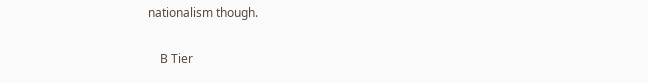nationalism though.

    B Tier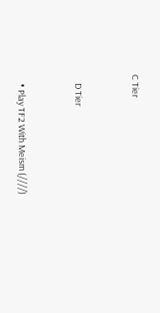C Tier


    D Tier


    • Play TF2 With Meism (////)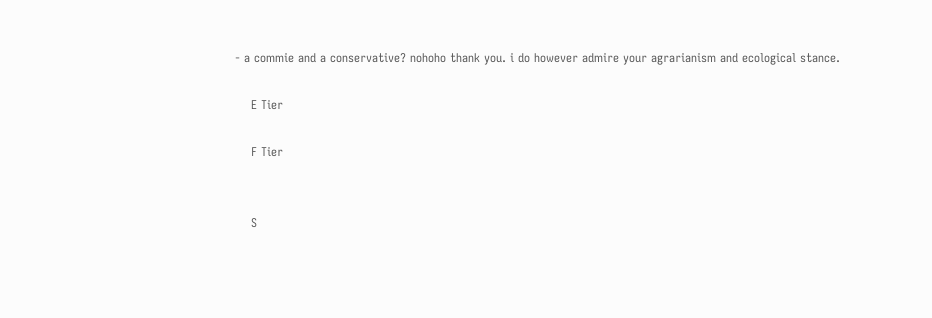- a commie and a conservative? nohoho thank you. i do however admire your agrarianism and ecological stance.

    E Tier

    F Tier


    S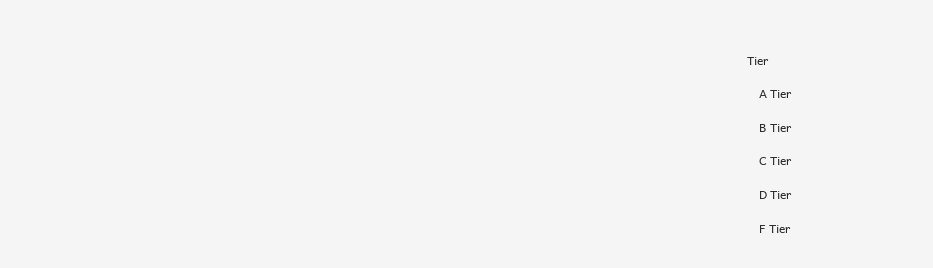Tier

    A Tier

    B Tier

    C Tier

    D Tier

    F Tier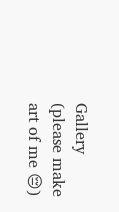Gallery (please make art of me 😔)